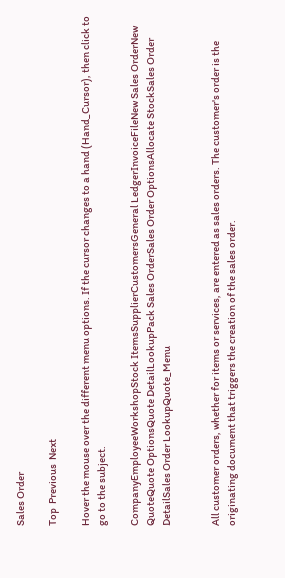Sales Order

Top  Previous  Next

Hover the mouse over the different menu options. If the cursor changes to a hand (Hand_Cursor), then click to go to the subject.

CompanyEmployeeWorkshopStock ItemsSupplierCustomersGeneral LedgerInvoiceFileNew Sales OrderNew QuoteQuote OptionsQuote DetailLookupPack Sales OrderSales Order OptionsAllocate StockSales Order DetailSales Order LookupQuote_Menu


All customer orders, whether for items or services, are entered as sales orders. The customer's order is the originating document that triggers the creation of the sales order.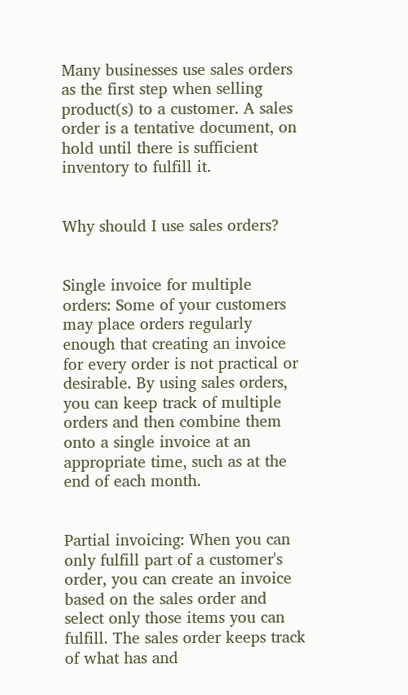Many businesses use sales orders as the first step when selling product(s) to a customer. A sales order is a tentative document, on hold until there is sufficient inventory to fulfill it.


Why should I use sales orders?


Single invoice for multiple orders: Some of your customers may place orders regularly enough that creating an invoice for every order is not practical or desirable. By using sales orders, you can keep track of multiple orders and then combine them onto a single invoice at an appropriate time, such as at the end of each month.


Partial invoicing: When you can only fulfill part of a customer's order, you can create an invoice based on the sales order and select only those items you can fulfill. The sales order keeps track of what has and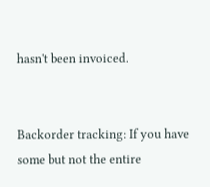hasn't been invoiced.


Backorder tracking: If you have some but not the entire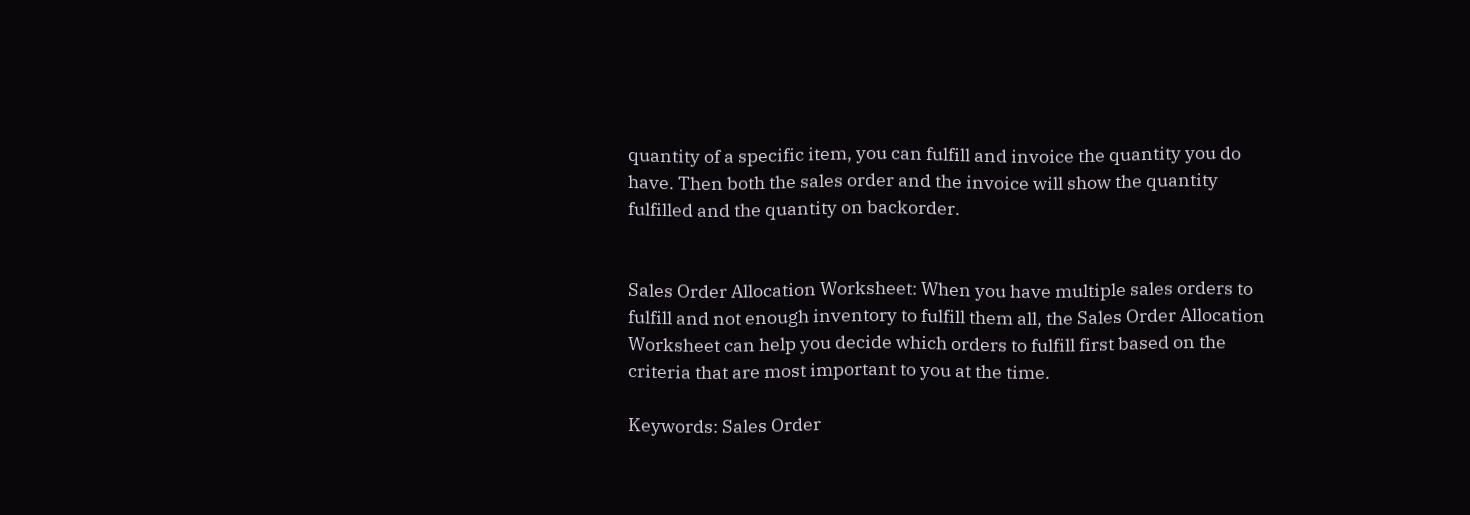quantity of a specific item, you can fulfill and invoice the quantity you do have. Then both the sales order and the invoice will show the quantity fulfilled and the quantity on backorder.


Sales Order Allocation Worksheet: When you have multiple sales orders to fulfill and not enough inventory to fulfill them all, the Sales Order Allocation Worksheet can help you decide which orders to fulfill first based on the criteria that are most important to you at the time.

Keywords: Sales Order